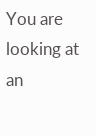You are looking at an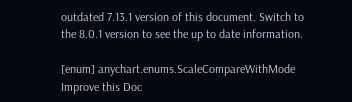outdated 7.13.1 version of this document. Switch to the 8.0.1 version to see the up to date information.

[enum] anychart.enums.ScaleCompareWithMode Improve this Doc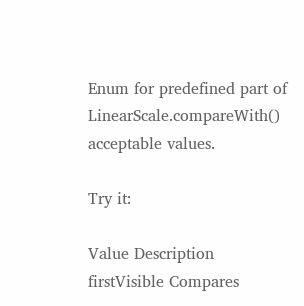Enum for predefined part of LinearScale.compareWith() acceptable values.

Try it:

Value Description
firstVisible Compares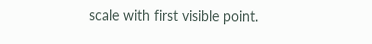scale with first visible point.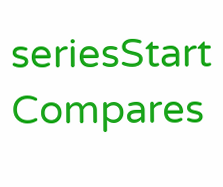seriesStart Compares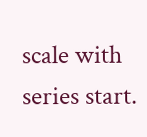scale with series start.